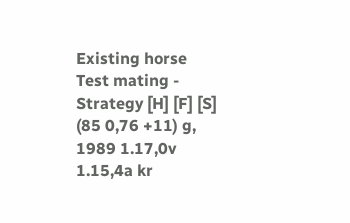Existing horse
Test mating -
Strategy [H] [F] [S] (85 0,76 +11) g, 1989 1.17,0v 1.15,4a kr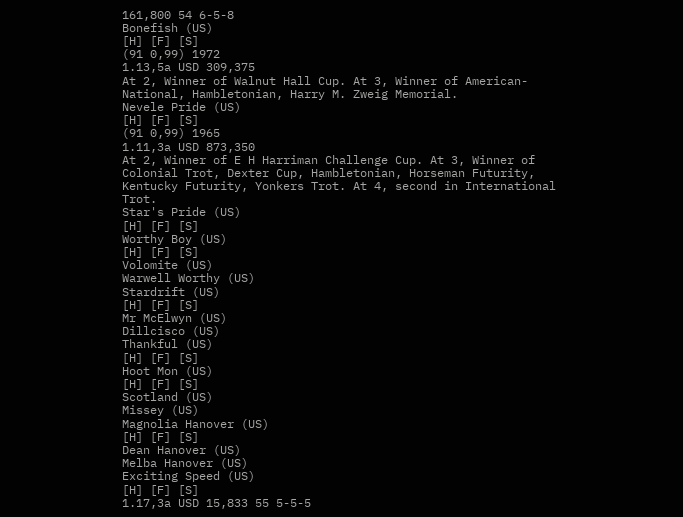161,800 54 6-5-8
Bonefish (US)
[H] [F] [S]
(91 0,99) 1972
1.13,5a USD 309,375
At 2, Winner of Walnut Hall Cup. At 3, Winner of American-National, Hambletonian, Harry M. Zweig Memorial.
Nevele Pride (US)
[H] [F] [S]
(91 0,99) 1965
1.11,3a USD 873,350
At 2, Winner of E H Harriman Challenge Cup. At 3, Winner of Colonial Trot, Dexter Cup, Hambletonian, Horseman Futurity, Kentucky Futurity, Yonkers Trot. At 4, second in International Trot.
Star's Pride (US)
[H] [F] [S]
Worthy Boy (US)
[H] [F] [S]
Volomite (US)
Warwell Worthy (US)
Stardrift (US)
[H] [F] [S]
Mr McElwyn (US)
Dillcisco (US)
Thankful (US)
[H] [F] [S]
Hoot Mon (US)
[H] [F] [S]
Scotland (US)
Missey (US)
Magnolia Hanover (US)
[H] [F] [S]
Dean Hanover (US)
Melba Hanover (US)
Exciting Speed (US)
[H] [F] [S]
1.17,3a USD 15,833 55 5-5-5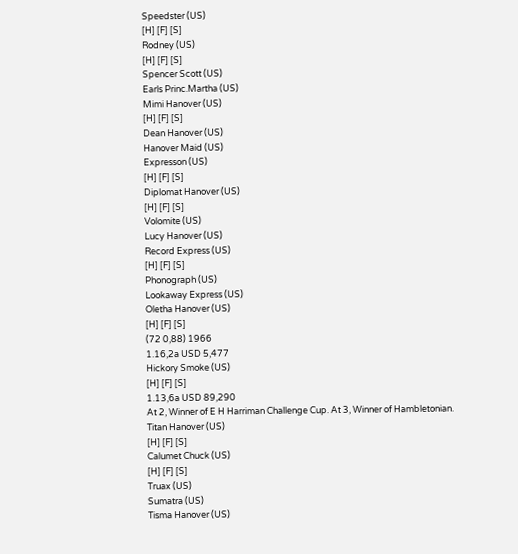Speedster (US)
[H] [F] [S]
Rodney (US)
[H] [F] [S]
Spencer Scott (US)
Earls Princ.Martha (US)
Mimi Hanover (US)
[H] [F] [S]
Dean Hanover (US)
Hanover Maid (US)
Expresson (US)
[H] [F] [S]
Diplomat Hanover (US)
[H] [F] [S]
Volomite (US)
Lucy Hanover (US)
Record Express (US)
[H] [F] [S]
Phonograph (US)
Lookaway Express (US)
Oletha Hanover (US)
[H] [F] [S]
(72 0,88) 1966
1.16,2a USD 5,477
Hickory Smoke (US)
[H] [F] [S]
1.13,6a USD 89,290
At 2, Winner of E H Harriman Challenge Cup. At 3, Winner of Hambletonian.
Titan Hanover (US)
[H] [F] [S]
Calumet Chuck (US)
[H] [F] [S]
Truax (US)
Sumatra (US)
Tisma Hanover (US)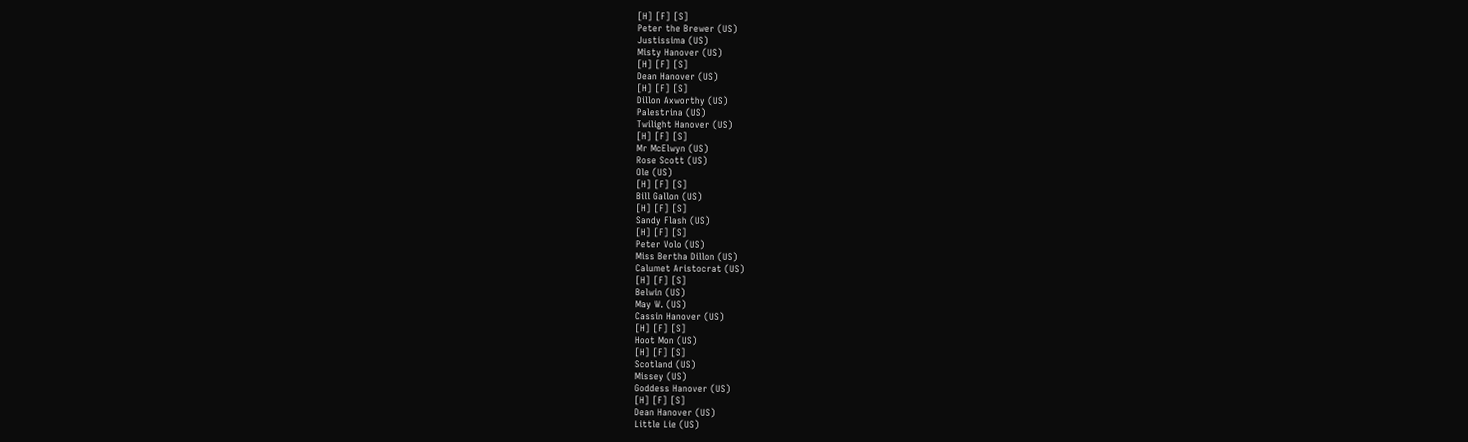[H] [F] [S]
Peter the Brewer (US)
Justissima (US)
Misty Hanover (US)
[H] [F] [S]
Dean Hanover (US)
[H] [F] [S]
Dillon Axworthy (US)
Palestrina (US)
Twilight Hanover (US)
[H] [F] [S]
Mr McElwyn (US)
Rose Scott (US)
Ole (US)
[H] [F] [S]
Bill Gallon (US)
[H] [F] [S]
Sandy Flash (US)
[H] [F] [S]
Peter Volo (US)
Miss Bertha Dillon (US)
Calumet Aristocrat (US)
[H] [F] [S]
Belwin (US)
May W. (US)
Cassin Hanover (US)
[H] [F] [S]
Hoot Mon (US)
[H] [F] [S]
Scotland (US)
Missey (US)
Goddess Hanover (US)
[H] [F] [S]
Dean Hanover (US)
Little Lie (US)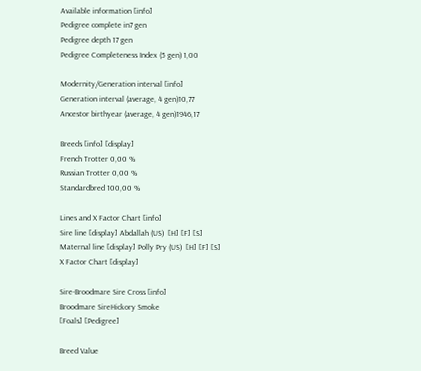Available information [info]
Pedigree complete in7 gen
Pedigree depth 17 gen
Pedigree Completeness Index (5 gen) 1,00

Modernity/Generation interval [info]
Generation interval (average, 4 gen)10,77
Ancestor birthyear (average, 4 gen)1946,17

Breeds [info] [display]
French Trotter 0,00 %
Russian Trotter 0,00 %
Standardbred 100,00 %

Lines and X Factor Chart [info]
Sire line [display] Abdallah (US)  [H] [F] [S]
Maternal line [display] Polly Pry (US)  [H] [F] [S]
X Factor Chart [display]

Sire-Broodmare Sire Cross [info]
Broodmare SireHickory Smoke
[Foals] [Pedigree]

Breed Value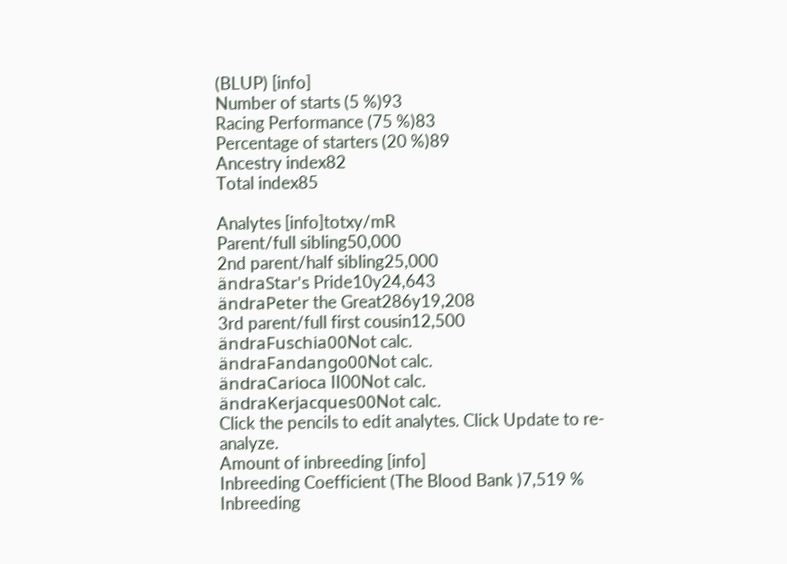(BLUP) [info]
Number of starts (5 %)93
Racing Performance (75 %)83
Percentage of starters (20 %)89
Ancestry index82
Total index85

Analytes [info]totxy/mR
Parent/full sibling50,000
2nd parent/half sibling25,000
ändraStar's Pride10y24,643
ändraPeter the Great286y19,208
3rd parent/full first cousin12,500
ändraFuschia00Not calc.
ändraFandango00Not calc.
ändraCarioca II00Not calc.
ändraKerjacques00Not calc.
Click the pencils to edit analytes. Click Update to re-analyze.
Amount of inbreeding [info]
Inbreeding Coefficient (The Blood Bank )7,519 %
Inbreeding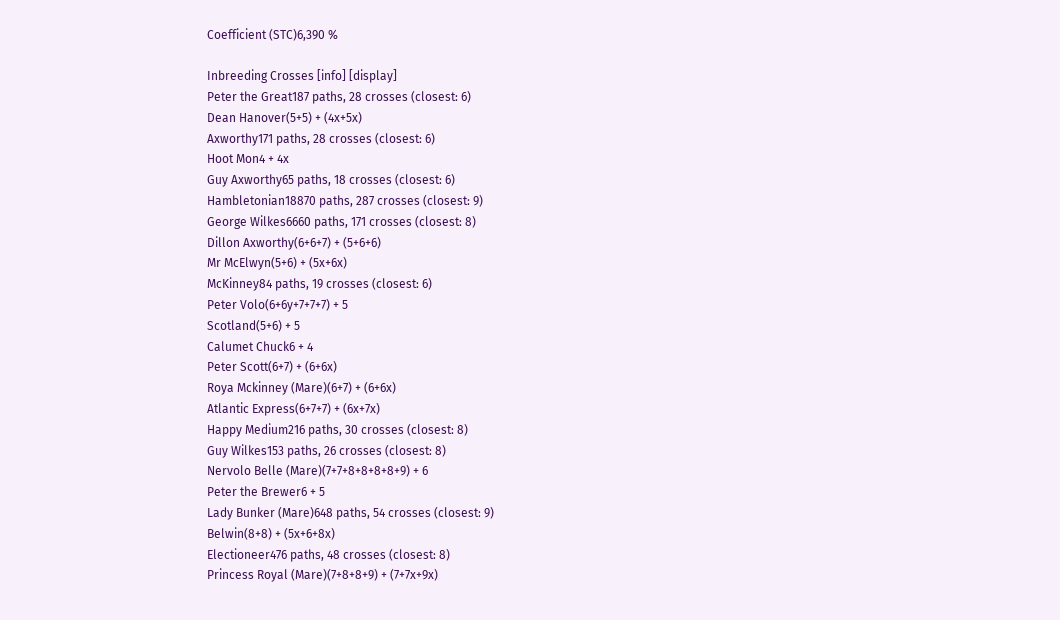Coefficient (STC)6,390 %

Inbreeding Crosses [info] [display]
Peter the Great187 paths, 28 crosses (closest: 6)
Dean Hanover(5+5) + (4x+5x)
Axworthy171 paths, 28 crosses (closest: 6)
Hoot Mon4 + 4x
Guy Axworthy65 paths, 18 crosses (closest: 6)
Hambletonian18870 paths, 287 crosses (closest: 9)
George Wilkes6660 paths, 171 crosses (closest: 8)
Dillon Axworthy(6+6+7) + (5+6+6)
Mr McElwyn(5+6) + (5x+6x)
McKinney84 paths, 19 crosses (closest: 6)
Peter Volo(6+6y+7+7+7) + 5
Scotland(5+6) + 5
Calumet Chuck6 + 4
Peter Scott(6+7) + (6+6x)
Roya Mckinney (Mare)(6+7) + (6+6x)
Atlantic Express(6+7+7) + (6x+7x)
Happy Medium216 paths, 30 crosses (closest: 8)
Guy Wilkes153 paths, 26 crosses (closest: 8)
Nervolo Belle (Mare)(7+7+8+8+8+8+9) + 6
Peter the Brewer6 + 5
Lady Bunker (Mare)648 paths, 54 crosses (closest: 9)
Belwin(8+8) + (5x+6+8x)
Electioneer476 paths, 48 crosses (closest: 8)
Princess Royal (Mare)(7+8+8+9) + (7+7x+9x)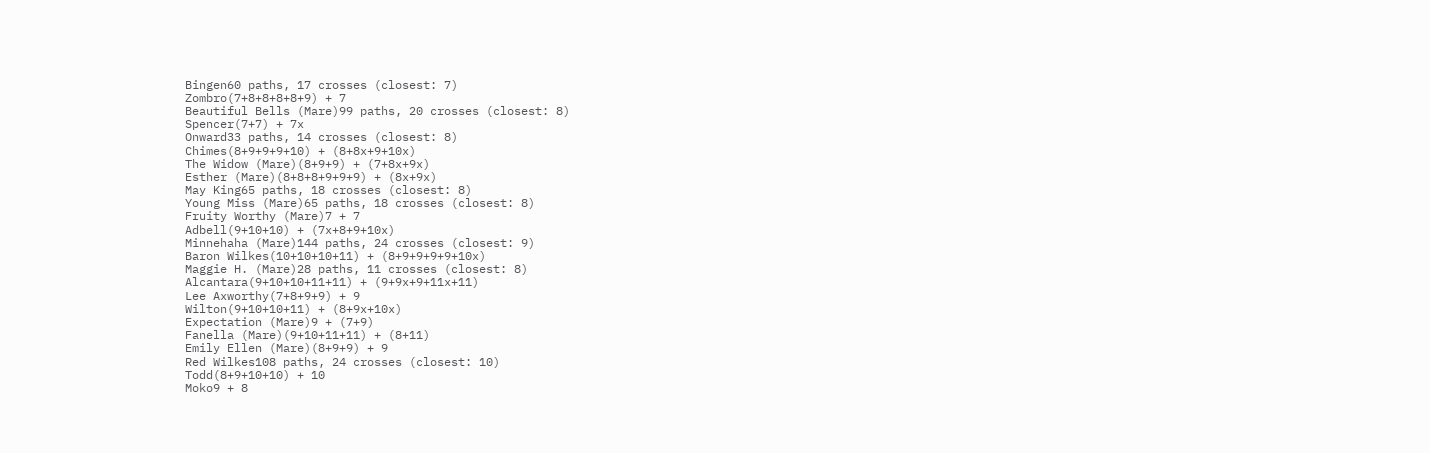Bingen60 paths, 17 crosses (closest: 7)
Zombro(7+8+8+8+8+9) + 7
Beautiful Bells (Mare)99 paths, 20 crosses (closest: 8)
Spencer(7+7) + 7x
Onward33 paths, 14 crosses (closest: 8)
Chimes(8+9+9+9+10) + (8+8x+9+10x)
The Widow (Mare)(8+9+9) + (7+8x+9x)
Esther (Mare)(8+8+8+9+9+9) + (8x+9x)
May King65 paths, 18 crosses (closest: 8)
Young Miss (Mare)65 paths, 18 crosses (closest: 8)
Fruity Worthy (Mare)7 + 7
Adbell(9+10+10) + (7x+8+9+10x)
Minnehaha (Mare)144 paths, 24 crosses (closest: 9)
Baron Wilkes(10+10+10+11) + (8+9+9+9+9+10x)
Maggie H. (Mare)28 paths, 11 crosses (closest: 8)
Alcantara(9+10+10+11+11) + (9+9x+9+11x+11)
Lee Axworthy(7+8+9+9) + 9
Wilton(9+10+10+11) + (8+9x+10x)
Expectation (Mare)9 + (7+9)
Fanella (Mare)(9+10+11+11) + (8+11)
Emily Ellen (Mare)(8+9+9) + 9
Red Wilkes108 paths, 24 crosses (closest: 10)
Todd(8+9+10+10) + 10
Moko9 + 8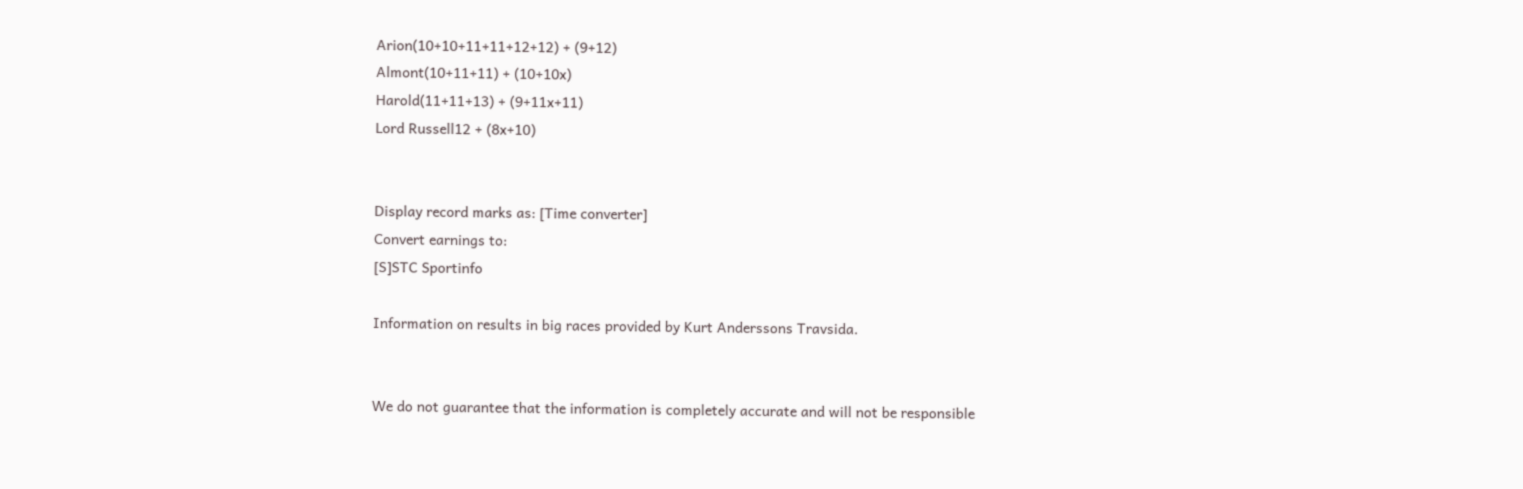Arion(10+10+11+11+12+12) + (9+12)
Almont(10+11+11) + (10+10x)
Harold(11+11+13) + (9+11x+11)
Lord Russell12 + (8x+10)


Display record marks as: [Time converter]
Convert earnings to:
[S]STC Sportinfo

Information on results in big races provided by Kurt Anderssons Travsida.


We do not guarantee that the information is completely accurate and will not be responsible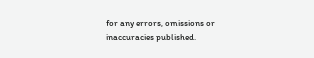for any errors, omissions or inaccuracies published.